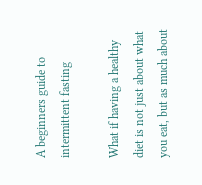A beginners guide to intermittent fasting

What if having a healthy diet is not just about what you eat, but as much about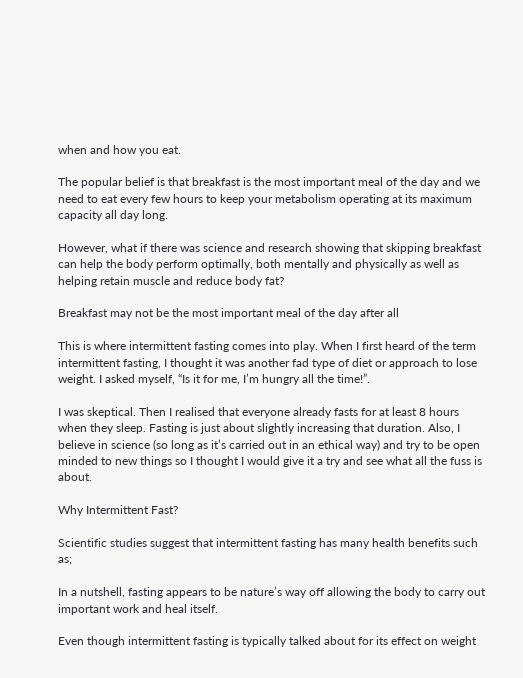when and how you eat.

The popular belief is that breakfast is the most important meal of the day and we need to eat every few hours to keep your metabolism operating at its maximum capacity all day long.

However, what if there was science and research showing that skipping breakfast can help the body perform optimally, both mentally and physically as well as helping retain muscle and reduce body fat?

Breakfast may not be the most important meal of the day after all

This is where intermittent fasting comes into play. When I first heard of the term intermittent fasting, I thought it was another fad type of diet or approach to lose weight. I asked myself, “Is it for me, I’m hungry all the time!”.

I was skeptical. Then I realised that everyone already fasts for at least 8 hours when they sleep. Fasting is just about slightly increasing that duration. Also, I believe in science (so long as it’s carried out in an ethical way) and try to be open minded to new things so I thought I would give it a try and see what all the fuss is about.

Why Intermittent Fast?

Scientific studies suggest that intermittent fasting has many health benefits such as;

In a nutshell, fasting appears to be nature’s way off allowing the body to carry out important work and heal itself.

Even though intermittent fasting is typically talked about for its effect on weight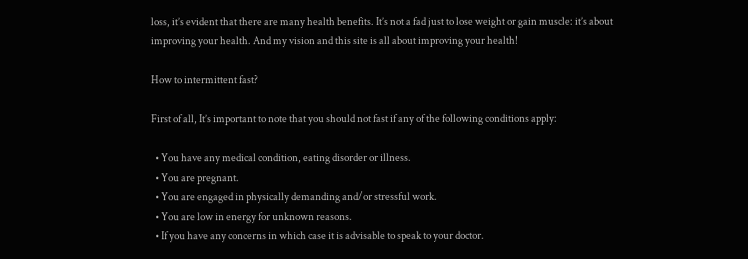loss, it’s evident that there are many health benefits. It’s not a fad just to lose weight or gain muscle: it’s about improving your health. And my vision and this site is all about improving your health!

How to intermittent fast?

First of all, It’s important to note that you should not fast if any of the following conditions apply:

  • You have any medical condition, eating disorder or illness.
  • You are pregnant.
  • You are engaged in physically demanding and/or stressful work.
  • You are low in energy for unknown reasons.
  • If you have any concerns in which case it is advisable to speak to your doctor.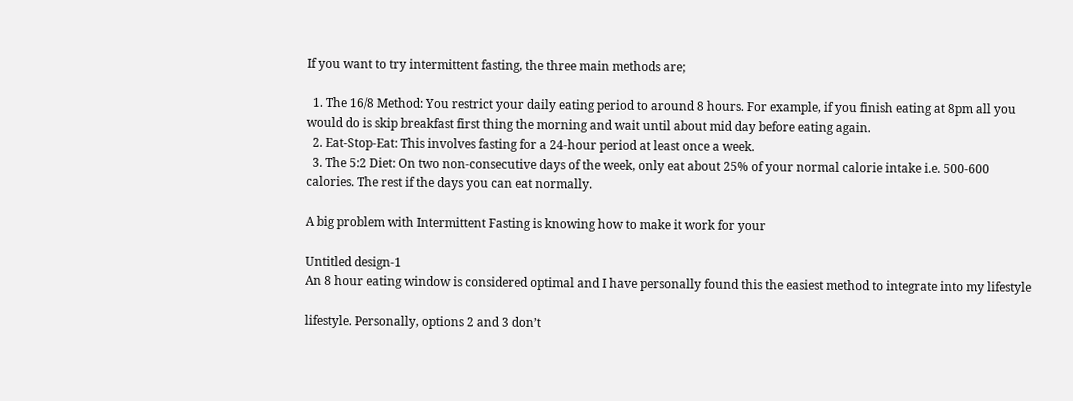If you want to try intermittent fasting, the three main methods are;

  1. The 16/8 Method: You restrict your daily eating period to around 8 hours. For example, if you finish eating at 8pm all you would do is skip breakfast first thing the morning and wait until about mid day before eating again.
  2. Eat-Stop-Eat: This involves fasting for a 24-hour period at least once a week.
  3. The 5:2 Diet: On two non-consecutive days of the week, only eat about 25% of your normal calorie intake i.e. 500-600 calories. The rest if the days you can eat normally.

A big problem with Intermittent Fasting is knowing how to make it work for your

Untitled design-1
An 8 hour eating window is considered optimal and I have personally found this the easiest method to integrate into my lifestyle

lifestyle. Personally, options 2 and 3 don’t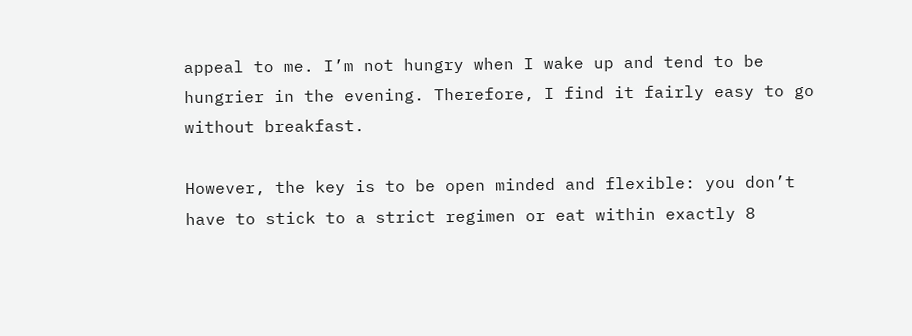appeal to me. I’m not hungry when I wake up and tend to be hungrier in the evening. Therefore, I find it fairly easy to go without breakfast.

However, the key is to be open minded and flexible: you don’t have to stick to a strict regimen or eat within exactly 8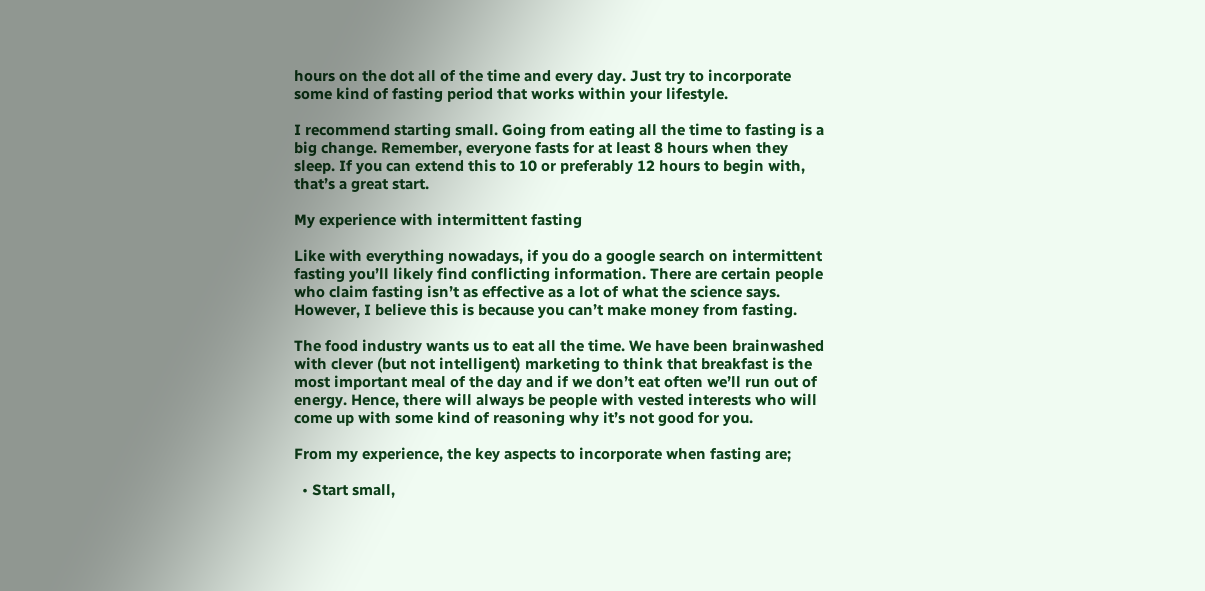hours on the dot all of the time and every day. Just try to incorporate some kind of fasting period that works within your lifestyle.

I recommend starting small. Going from eating all the time to fasting is a big change. Remember, everyone fasts for at least 8 hours when they sleep. If you can extend this to 10 or preferably 12 hours to begin with, that’s a great start.

My experience with intermittent fasting

Like with everything nowadays, if you do a google search on intermittent fasting you’ll likely find conflicting information. There are certain people who claim fasting isn’t as effective as a lot of what the science says. However, I believe this is because you can’t make money from fasting.

The food industry wants us to eat all the time. We have been brainwashed with clever (but not intelligent) marketing to think that breakfast is the most important meal of the day and if we don’t eat often we’ll run out of energy. Hence, there will always be people with vested interests who will come up with some kind of reasoning why it’s not good for you.

From my experience, the key aspects to incorporate when fasting are;

  • Start small,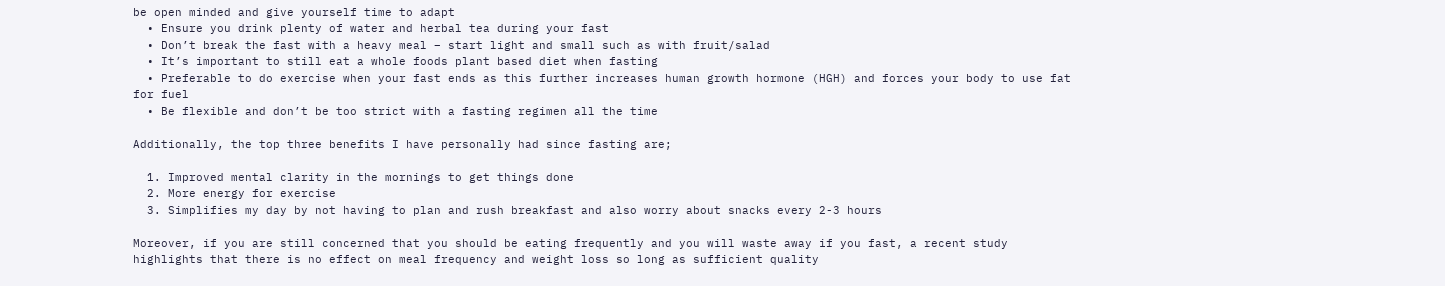be open minded and give yourself time to adapt
  • Ensure you drink plenty of water and herbal tea during your fast
  • Don’t break the fast with a heavy meal – start light and small such as with fruit/salad
  • It’s important to still eat a whole foods plant based diet when fasting
  • Preferable to do exercise when your fast ends as this further increases human growth hormone (HGH) and forces your body to use fat for fuel
  • Be flexible and don’t be too strict with a fasting regimen all the time

Additionally, the top three benefits I have personally had since fasting are;

  1. Improved mental clarity in the mornings to get things done
  2. More energy for exercise
  3. Simplifies my day by not having to plan and rush breakfast and also worry about snacks every 2-3 hours

Moreover, if you are still concerned that you should be eating frequently and you will waste away if you fast, a recent study highlights that there is no effect on meal frequency and weight loss so long as sufficient quality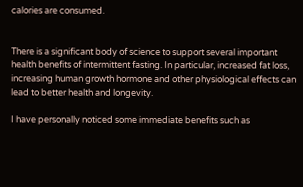calories are consumed.


There is a significant body of science to support several important health benefits of intermittent fasting. In particular, increased fat loss, increasing human growth hormone and other physiological effects can lead to better health and longevity.

I have personally noticed some immediate benefits such as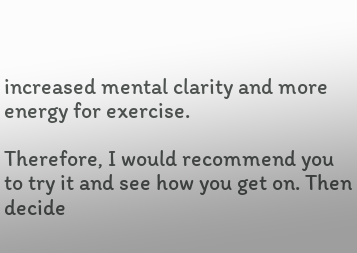increased mental clarity and more energy for exercise.

Therefore, I would recommend you to try it and see how you get on. Then decide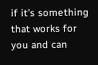if it’s something that works for you and can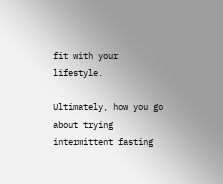fit with your lifestyle.

Ultimately, how you go about trying intermittent fasting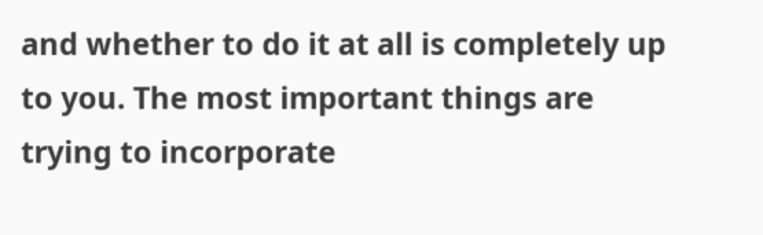and whether to do it at all is completely up to you. The most important things are trying to incorporate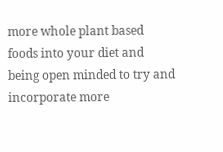more whole plant based foods into your diet and being open minded to try and incorporate more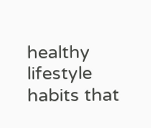healthy lifestyle habits that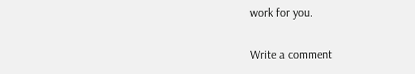work for you.

Write a comment